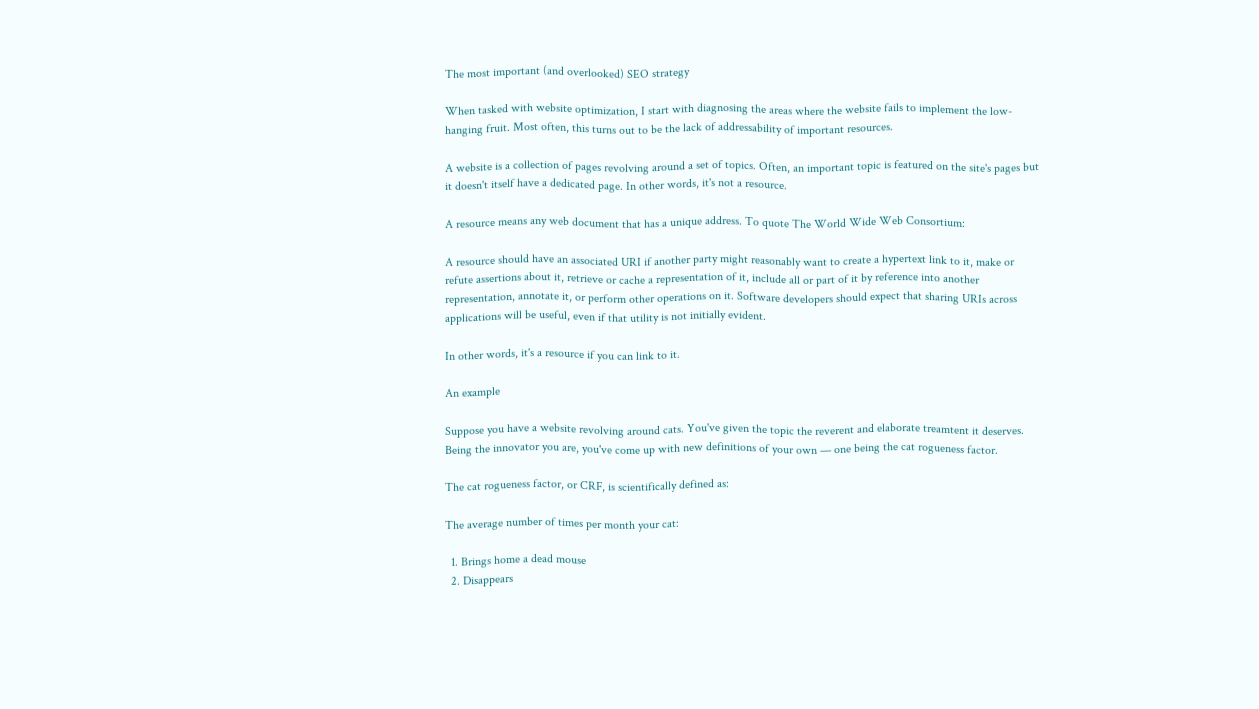The most important (and overlooked) SEO strategy

When tasked with website optimization, I start with diagnosing the areas where the website fails to implement the low-hanging fruit. Most often, this turns out to be the lack of addressability of important resources.

A website is a collection of pages revolving around a set of topics. Often, an important topic is featured on the site's pages but it doesn't itself have a dedicated page. In other words, it's not a resource.

A resource means any web document that has a unique address. To quote The World Wide Web Consortium:

A resource should have an associated URI if another party might reasonably want to create a hypertext link to it, make or refute assertions about it, retrieve or cache a representation of it, include all or part of it by reference into another representation, annotate it, or perform other operations on it. Software developers should expect that sharing URIs across applications will be useful, even if that utility is not initially evident.

In other words, it's a resource if you can link to it.

An example

Suppose you have a website revolving around cats. You've given the topic the reverent and elaborate treamtent it deserves. Being the innovator you are, you've come up with new definitions of your own — one being the cat rogueness factor.

The cat rogueness factor, or CRF, is scientifically defined as:

The average number of times per month your cat:

  1. Brings home a dead mouse
  2. Disappears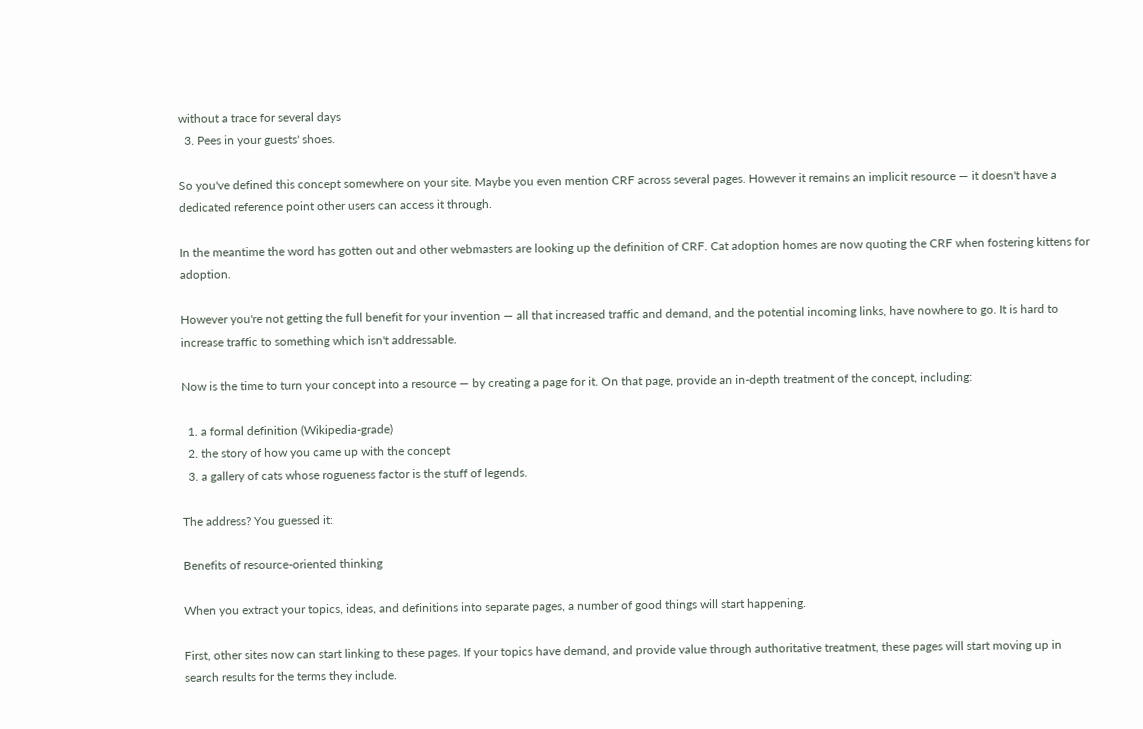without a trace for several days
  3. Pees in your guests' shoes.

So you've defined this concept somewhere on your site. Maybe you even mention CRF across several pages. However it remains an implicit resource — it doesn't have a dedicated reference point other users can access it through.

In the meantime the word has gotten out and other webmasters are looking up the definition of CRF. Cat adoption homes are now quoting the CRF when fostering kittens for adoption.

However you're not getting the full benefit for your invention — all that increased traffic and demand, and the potential incoming links, have nowhere to go. It is hard to increase traffic to something which isn't addressable.

Now is the time to turn your concept into a resource — by creating a page for it. On that page, provide an in-depth treatment of the concept, including:

  1. a formal definition (Wikipedia-grade)
  2. the story of how you came up with the concept
  3. a gallery of cats whose rogueness factor is the stuff of legends.

The address? You guessed it:

Benefits of resource-oriented thinking

When you extract your topics, ideas, and definitions into separate pages, a number of good things will start happening.

First, other sites now can start linking to these pages. If your topics have demand, and provide value through authoritative treatment, these pages will start moving up in search results for the terms they include.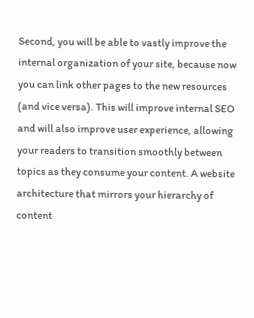Second, you will be able to vastly improve the internal organization of your site, because now you can link other pages to the new resources (and vice versa). This will improve internal SEO and will also improve user experience, allowing your readers to transition smoothly between topics as they consume your content. A website architecture that mirrors your hierarchy of content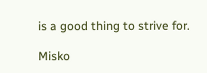is a good thing to strive for.

Misko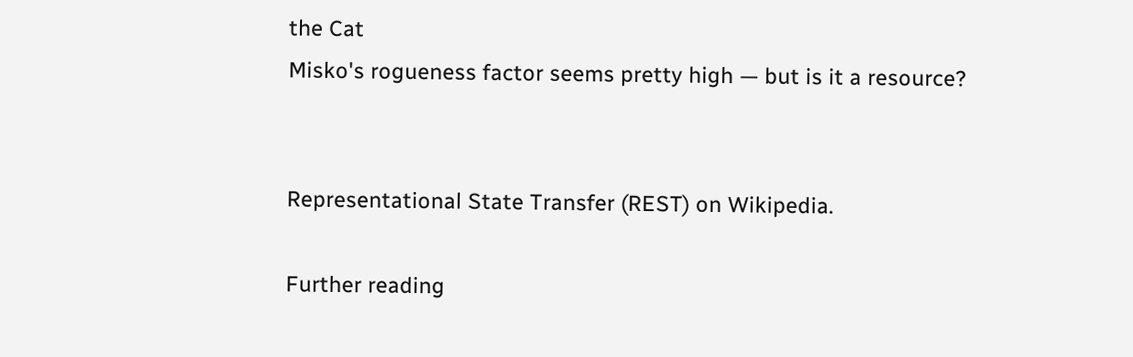the Cat
Misko's rogueness factor seems pretty high — but is it a resource?


Representational State Transfer (REST) on Wikipedia.

Further reading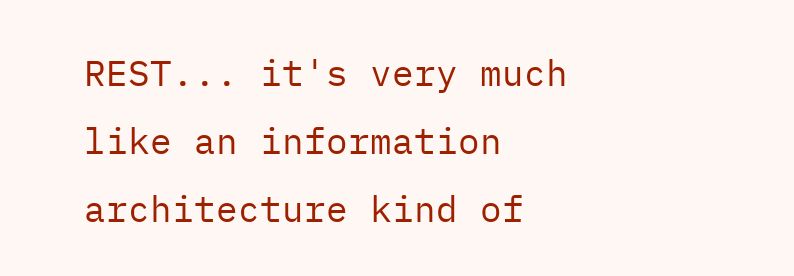REST... it's very much like an information architecture kind of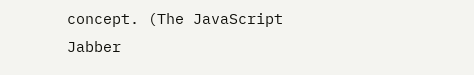concept. (The JavaScript Jabber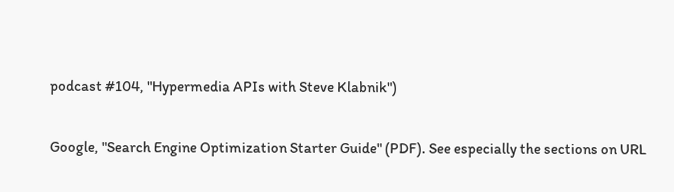podcast #104, "Hypermedia APIs with Steve Klabnik")

Google, "Search Engine Optimization Starter Guide" (PDF). See especially the sections on URL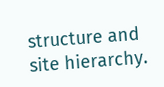structure and site hierarchy.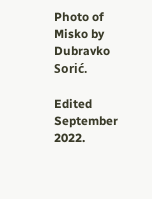Photo of Misko by Dubravko Sorić.

Edited September 2022.